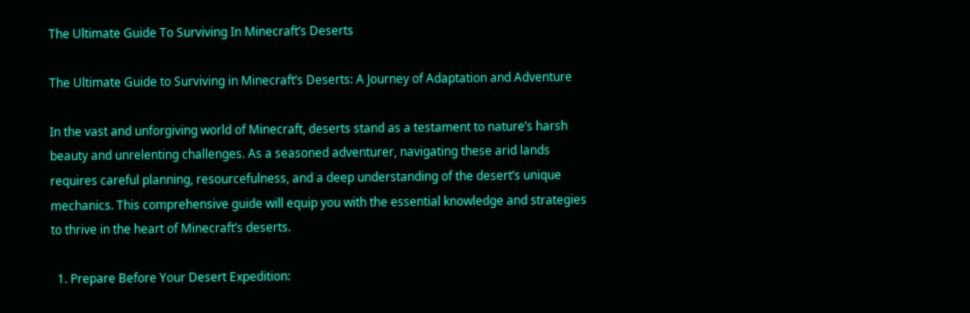The Ultimate Guide To Surviving In Minecraft’s Deserts

The Ultimate Guide to Surviving in Minecraft’s Deserts: A Journey of Adaptation and Adventure

In the vast and unforgiving world of Minecraft, deserts stand as a testament to nature’s harsh beauty and unrelenting challenges. As a seasoned adventurer, navigating these arid lands requires careful planning, resourcefulness, and a deep understanding of the desert’s unique mechanics. This comprehensive guide will equip you with the essential knowledge and strategies to thrive in the heart of Minecraft’s deserts.

  1. Prepare Before Your Desert Expedition: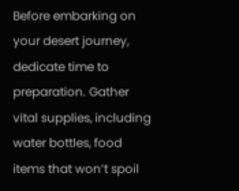Before embarking on your desert journey, dedicate time to preparation. Gather vital supplies, including water bottles, food items that won’t spoil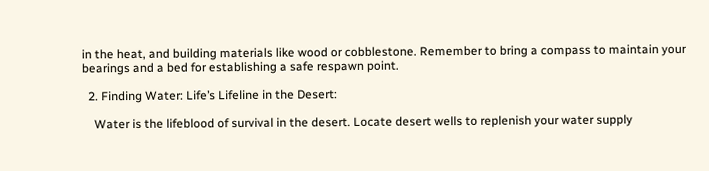in the heat, and building materials like wood or cobblestone. Remember to bring a compass to maintain your bearings and a bed for establishing a safe respawn point.

  2. Finding Water: Life’s Lifeline in the Desert:

    Water is the lifeblood of survival in the desert. Locate desert wells to replenish your water supply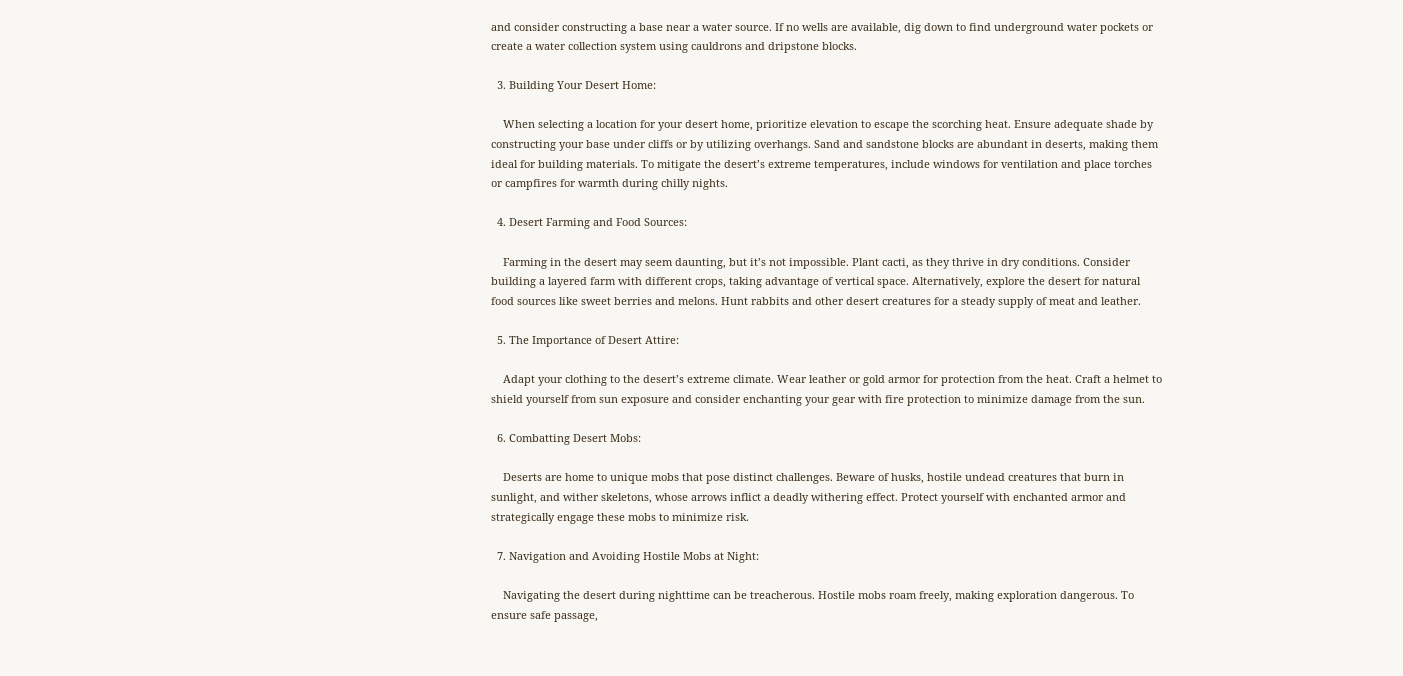and consider constructing a base near a water source. If no wells are available, dig down to find underground water pockets or create a water collection system using cauldrons and dripstone blocks.

  3. Building Your Desert Home:

    When selecting a location for your desert home, prioritize elevation to escape the scorching heat. Ensure adequate shade by constructing your base under cliffs or by utilizing overhangs. Sand and sandstone blocks are abundant in deserts, making them ideal for building materials. To mitigate the desert’s extreme temperatures, include windows for ventilation and place torches or campfires for warmth during chilly nights.

  4. Desert Farming and Food Sources:

    Farming in the desert may seem daunting, but it’s not impossible. Plant cacti, as they thrive in dry conditions. Consider building a layered farm with different crops, taking advantage of vertical space. Alternatively, explore the desert for natural food sources like sweet berries and melons. Hunt rabbits and other desert creatures for a steady supply of meat and leather.

  5. The Importance of Desert Attire:

    Adapt your clothing to the desert’s extreme climate. Wear leather or gold armor for protection from the heat. Craft a helmet to shield yourself from sun exposure and consider enchanting your gear with fire protection to minimize damage from the sun.

  6. Combatting Desert Mobs:

    Deserts are home to unique mobs that pose distinct challenges. Beware of husks, hostile undead creatures that burn in sunlight, and wither skeletons, whose arrows inflict a deadly withering effect. Protect yourself with enchanted armor and strategically engage these mobs to minimize risk.

  7. Navigation and Avoiding Hostile Mobs at Night:

    Navigating the desert during nighttime can be treacherous. Hostile mobs roam freely, making exploration dangerous. To ensure safe passage,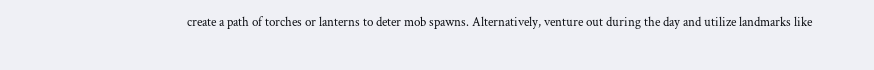create a path of torches or lanterns to deter mob spawns. Alternatively, venture out during the day and utilize landmarks like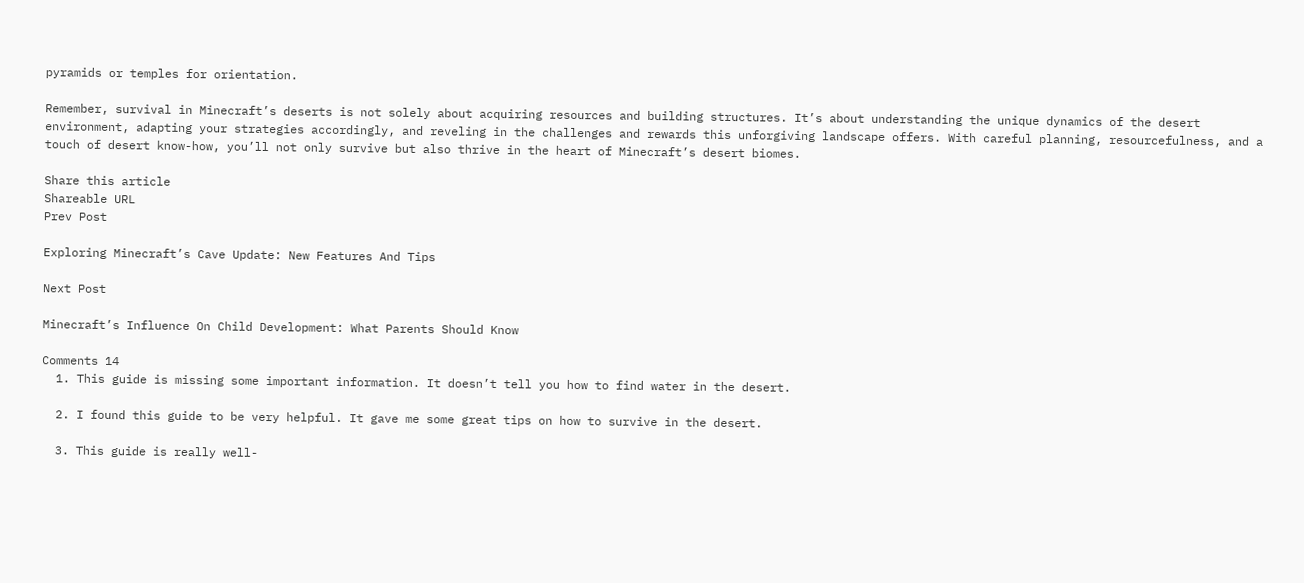pyramids or temples for orientation.

Remember, survival in Minecraft’s deserts is not solely about acquiring resources and building structures. It’s about understanding the unique dynamics of the desert environment, adapting your strategies accordingly, and reveling in the challenges and rewards this unforgiving landscape offers. With careful planning, resourcefulness, and a touch of desert know-how, you’ll not only survive but also thrive in the heart of Minecraft’s desert biomes.

Share this article
Shareable URL
Prev Post

Exploring Minecraft’s Cave Update: New Features And Tips

Next Post

Minecraft’s Influence On Child Development: What Parents Should Know

Comments 14
  1. This guide is missing some important information. It doesn’t tell you how to find water in the desert.

  2. I found this guide to be very helpful. It gave me some great tips on how to survive in the desert.

  3. This guide is really well-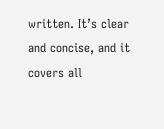written. It’s clear and concise, and it covers all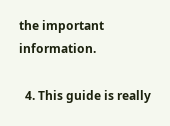the important information.

  4. This guide is really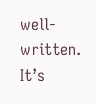well-written. It’s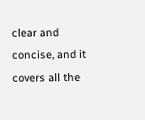clear and concise, and it covers all the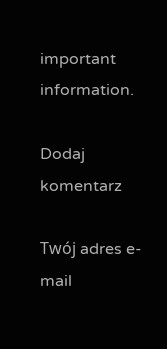important information.

Dodaj komentarz

Twój adres e-mail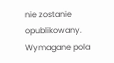nie zostanie opublikowany. Wymagane pola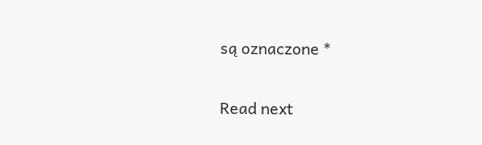są oznaczone *

Read next